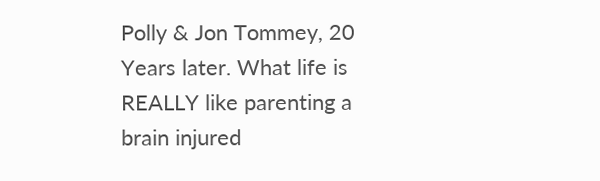Polly & Jon Tommey, 20 Years later. What life is REALLY like parenting a brain injured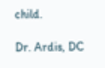child.

Dr. Ardis, DC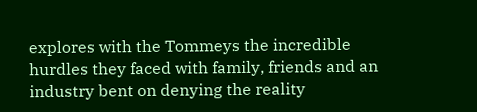explores with the Tommeys the incredible hurdles they faced with family, friends and an industry bent on denying the reality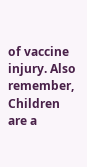of vaccine injury. Also remember, Children are a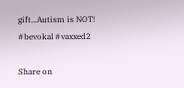gift...Autism is NOT! #bevokal #vaxxed2

Share on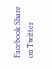Facebook Share on Twitter